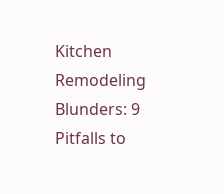Kitchen Remodeling Blunders: 9 Pitfalls to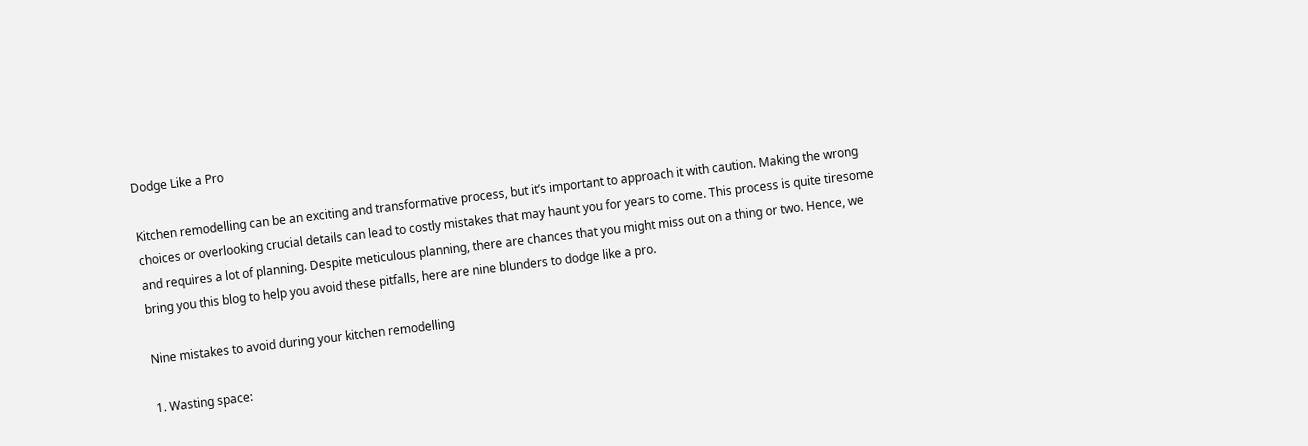Dodge Like a Pro

Kitchen remodelling can be an exciting and transformative process, but it’s important to approach it with caution. Making the wrong choices or overlooking crucial details can lead to costly mistakes that may haunt you for years to come. This process is quite tiresome and requires a lot of planning. Despite meticulous planning, there are chances that you might miss out on a thing or two. Hence, we bring you this blog to help you avoid these pitfalls, here are nine blunders to dodge like a pro.

Nine mistakes to avoid during your kitchen remodelling

1. Wasting space: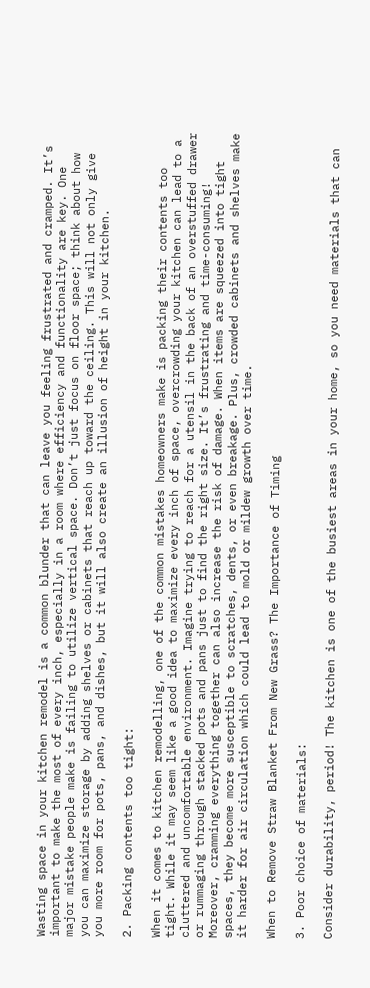Wasting space in your kitchen remodel is a common blunder that can leave you feeling frustrated and cramped. It’s important to make the most of every inch, especially in a room where efficiency and functionality are key. One major mistake people make is failing to utilize vertical space. Don’t just focus on floor space; think about how you can maximize storage by adding shelves or cabinets that reach up toward the ceiling. This will not only give you more room for pots, pans, and dishes, but it will also create an illusion of height in your kitchen.

2. Packing contents too tight:

When it comes to kitchen remodelling, one of the common mistakes homeowners make is packing their contents too tight. While it may seem like a good idea to maximize every inch of space, overcrowding your kitchen can lead to a cluttered and uncomfortable environment. Imagine trying to reach for a utensil in the back of an overstuffed drawer or rummaging through stacked pots and pans just to find the right size. It’s frustrating and time-consuming! Moreover, cramming everything together can also increase the risk of damage. When items are squeezed into tight spaces, they become more susceptible to scratches, dents, or even breakage. Plus, crowded cabinets and shelves make it harder for air circulation which could lead to mold or mildew growth over time.

When to Remove Straw Blanket From New Grass? The Importance of Timing

3. Poor choice of materials:

Consider durability, period! The kitchen is one of the busiest areas in your home, so you need materials that can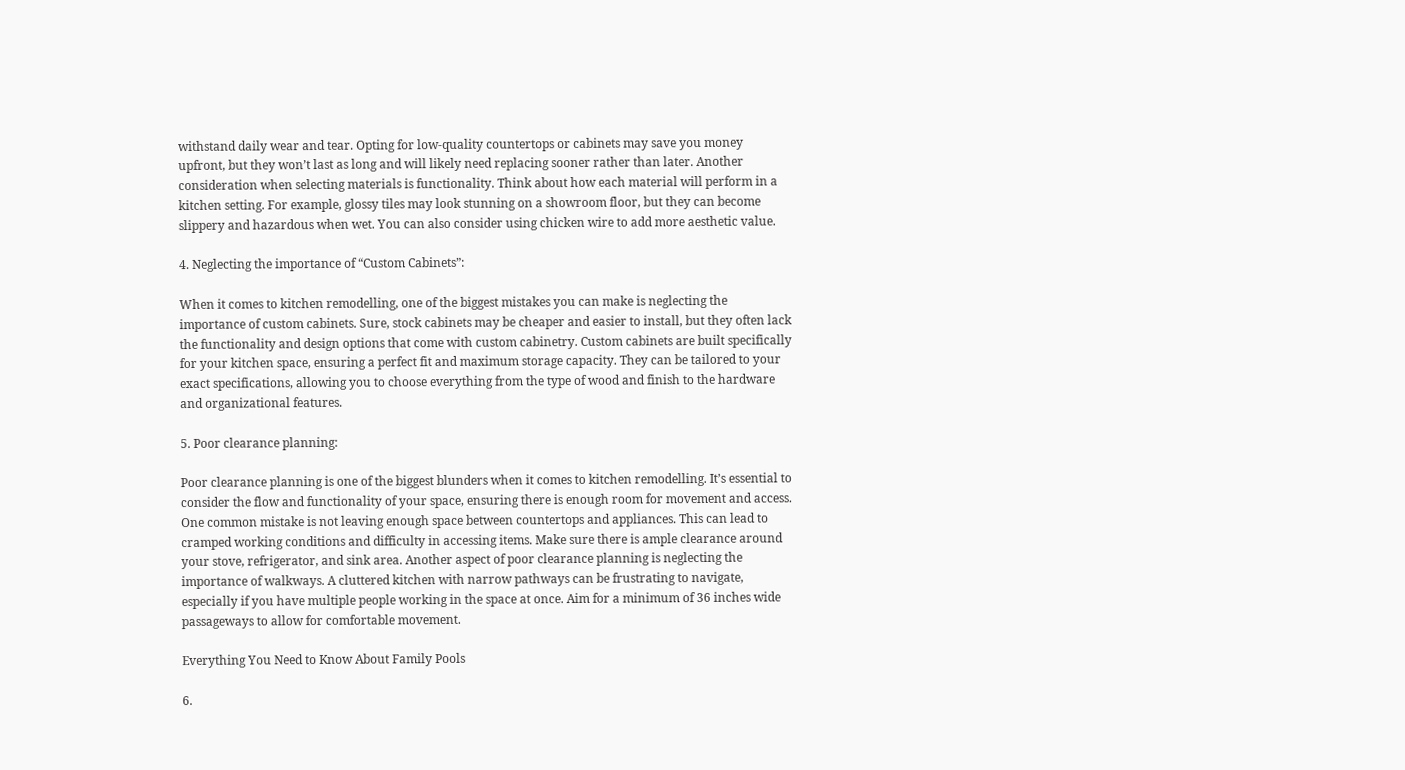withstand daily wear and tear. Opting for low-quality countertops or cabinets may save you money upfront, but they won’t last as long and will likely need replacing sooner rather than later. Another consideration when selecting materials is functionality. Think about how each material will perform in a kitchen setting. For example, glossy tiles may look stunning on a showroom floor, but they can become slippery and hazardous when wet. You can also consider using chicken wire to add more aesthetic value.

4. Neglecting the importance of “Custom Cabinets”:

When it comes to kitchen remodelling, one of the biggest mistakes you can make is neglecting the importance of custom cabinets. Sure, stock cabinets may be cheaper and easier to install, but they often lack the functionality and design options that come with custom cabinetry. Custom cabinets are built specifically for your kitchen space, ensuring a perfect fit and maximum storage capacity. They can be tailored to your exact specifications, allowing you to choose everything from the type of wood and finish to the hardware and organizational features.

5. Poor clearance planning:

Poor clearance planning is one of the biggest blunders when it comes to kitchen remodelling. It’s essential to consider the flow and functionality of your space, ensuring there is enough room for movement and access. One common mistake is not leaving enough space between countertops and appliances. This can lead to cramped working conditions and difficulty in accessing items. Make sure there is ample clearance around your stove, refrigerator, and sink area. Another aspect of poor clearance planning is neglecting the importance of walkways. A cluttered kitchen with narrow pathways can be frustrating to navigate, especially if you have multiple people working in the space at once. Aim for a minimum of 36 inches wide passageways to allow for comfortable movement.

Everything You Need to Know About Family Pools

6.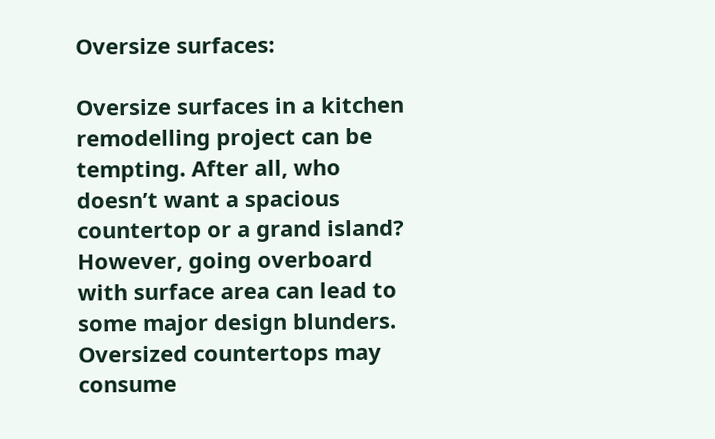Oversize surfaces:

Oversize surfaces in a kitchen remodelling project can be tempting. After all, who doesn’t want a spacious countertop or a grand island? However, going overboard with surface area can lead to some major design blunders. Oversized countertops may consume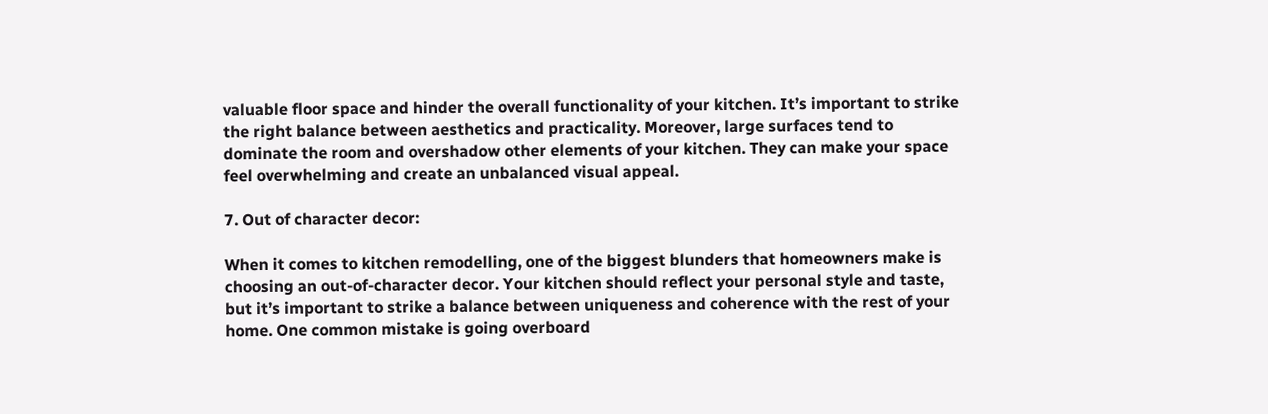valuable floor space and hinder the overall functionality of your kitchen. It’s important to strike the right balance between aesthetics and practicality. Moreover, large surfaces tend to dominate the room and overshadow other elements of your kitchen. They can make your space feel overwhelming and create an unbalanced visual appeal.

7. Out of character decor:

When it comes to kitchen remodelling, one of the biggest blunders that homeowners make is choosing an out-of-character decor. Your kitchen should reflect your personal style and taste, but it’s important to strike a balance between uniqueness and coherence with the rest of your home. One common mistake is going overboard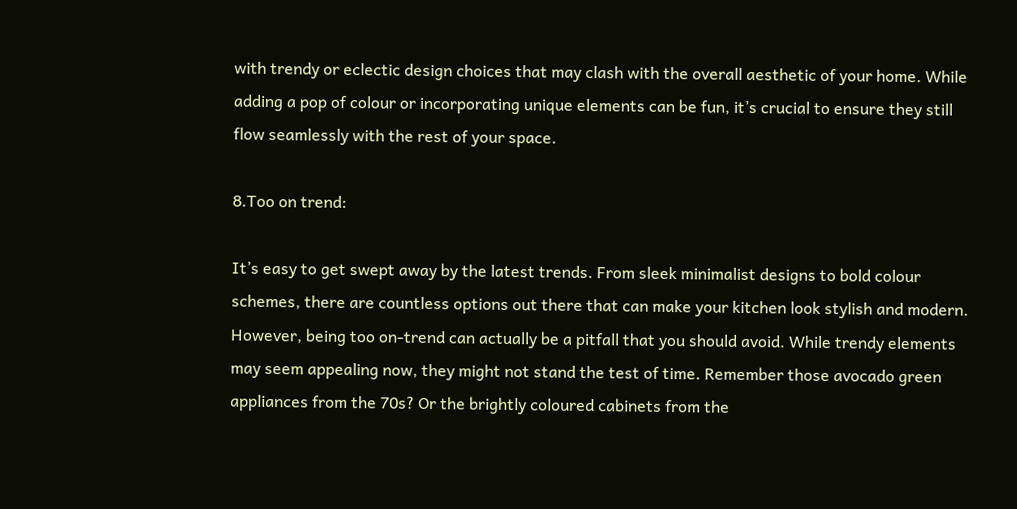with trendy or eclectic design choices that may clash with the overall aesthetic of your home. While adding a pop of colour or incorporating unique elements can be fun, it’s crucial to ensure they still flow seamlessly with the rest of your space.

8.Too on trend:

It’s easy to get swept away by the latest trends. From sleek minimalist designs to bold colour schemes, there are countless options out there that can make your kitchen look stylish and modern. However, being too on-trend can actually be a pitfall that you should avoid. While trendy elements may seem appealing now, they might not stand the test of time. Remember those avocado green appliances from the 70s? Or the brightly coloured cabinets from the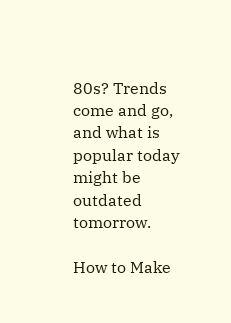80s? Trends come and go, and what is popular today might be outdated tomorrow.

How to Make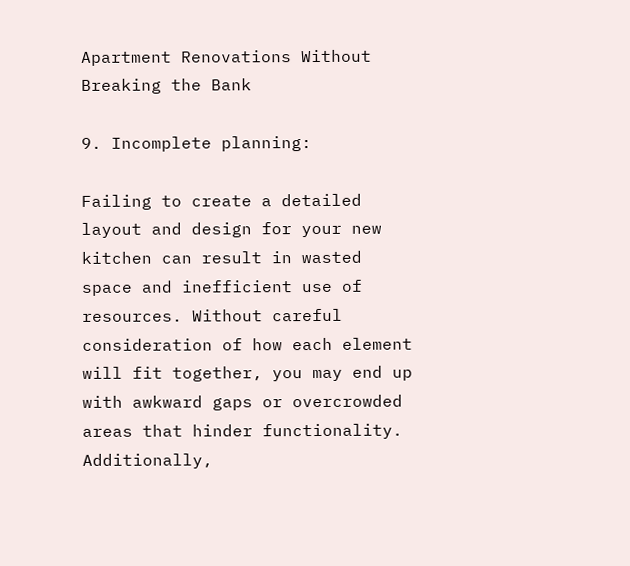Apartment Renovations Without Breaking the Bank

9. Incomplete planning:

Failing to create a detailed layout and design for your new kitchen can result in wasted space and inefficient use of resources. Without careful consideration of how each element will fit together, you may end up with awkward gaps or overcrowded areas that hinder functionality. Additionally,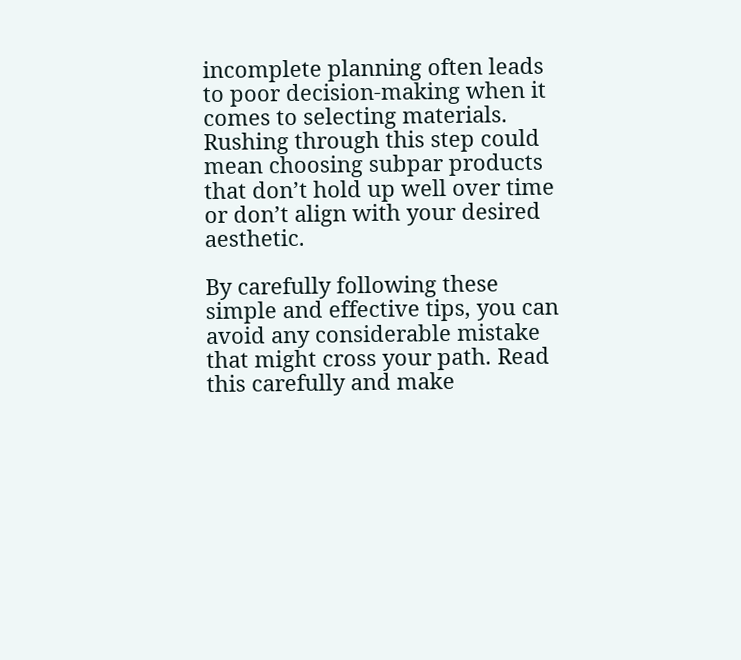incomplete planning often leads to poor decision-making when it comes to selecting materials. Rushing through this step could mean choosing subpar products that don’t hold up well over time or don’t align with your desired aesthetic.

By carefully following these simple and effective tips, you can avoid any considerable mistake that might cross your path. Read this carefully and make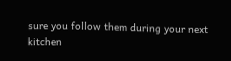sure you follow them during your next kitchen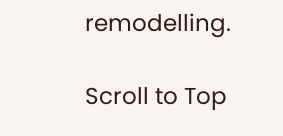remodelling.

Scroll to Top